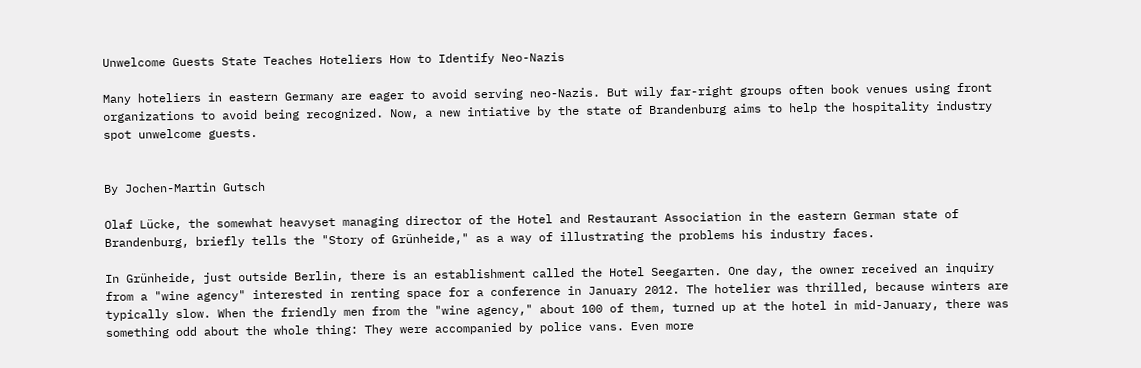Unwelcome Guests State Teaches Hoteliers How to Identify Neo-Nazis

Many hoteliers in eastern Germany are eager to avoid serving neo-Nazis. But wily far-right groups often book venues using front organizations to avoid being recognized. Now, a new intiative by the state of Brandenburg aims to help the hospitality industry spot unwelcome guests.


By Jochen-Martin Gutsch

Olaf Lücke, the somewhat heavyset managing director of the Hotel and Restaurant Association in the eastern German state of Brandenburg, briefly tells the "Story of Grünheide," as a way of illustrating the problems his industry faces.

In Grünheide, just outside Berlin, there is an establishment called the Hotel Seegarten. One day, the owner received an inquiry from a "wine agency" interested in renting space for a conference in January 2012. The hotelier was thrilled, because winters are typically slow. When the friendly men from the "wine agency," about 100 of them, turned up at the hotel in mid-January, there was something odd about the whole thing: They were accompanied by police vans. Even more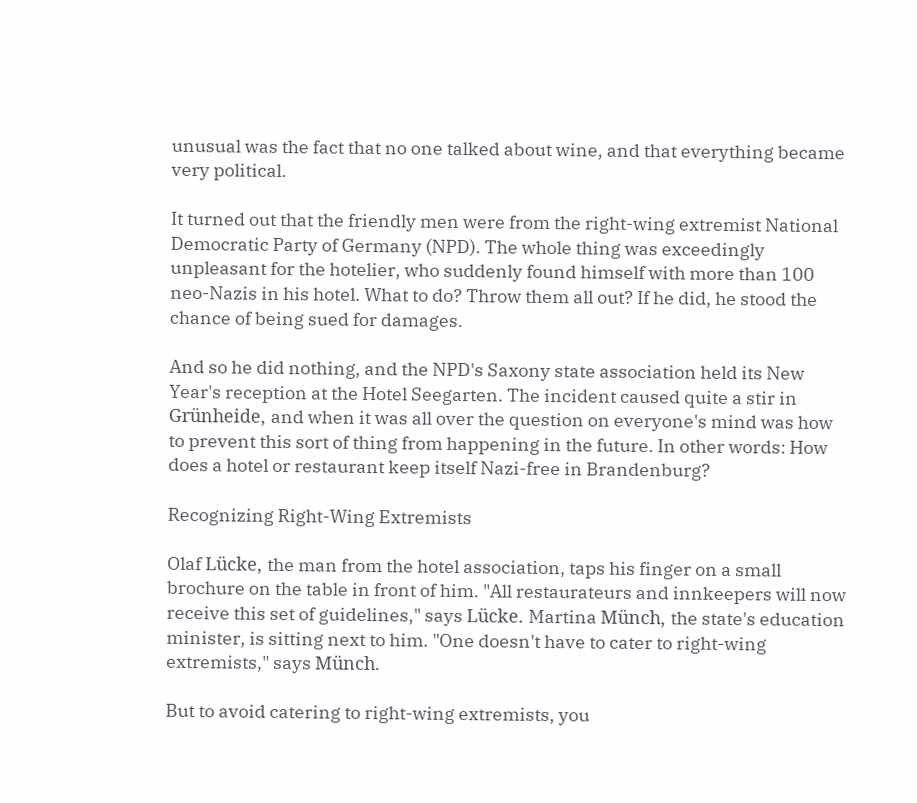unusual was the fact that no one talked about wine, and that everything became very political.

It turned out that the friendly men were from the right-wing extremist National Democratic Party of Germany (NPD). The whole thing was exceedingly unpleasant for the hotelier, who suddenly found himself with more than 100 neo-Nazis in his hotel. What to do? Throw them all out? If he did, he stood the chance of being sued for damages.

And so he did nothing, and the NPD's Saxony state association held its New Year's reception at the Hotel Seegarten. The incident caused quite a stir in Grünheide, and when it was all over the question on everyone's mind was how to prevent this sort of thing from happening in the future. In other words: How does a hotel or restaurant keep itself Nazi-free in Brandenburg?

Recognizing Right-Wing Extremists

Olaf Lücke, the man from the hotel association, taps his finger on a small brochure on the table in front of him. "All restaurateurs and innkeepers will now receive this set of guidelines," says Lücke. Martina Münch, the state's education minister, is sitting next to him. "One doesn't have to cater to right-wing extremists," says Münch.

But to avoid catering to right-wing extremists, you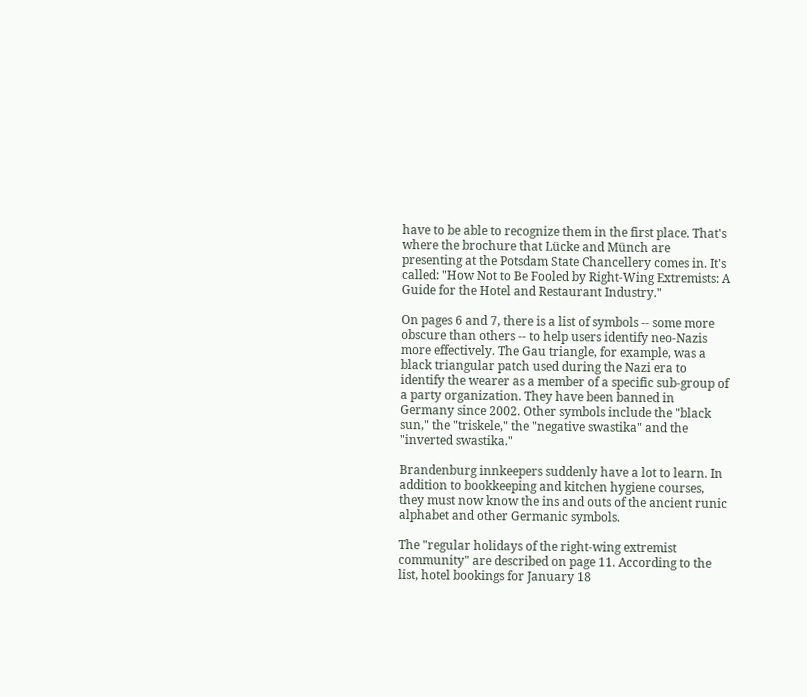have to be able to recognize them in the first place. That's where the brochure that Lücke and Münch are presenting at the Potsdam State Chancellery comes in. It's called: "How Not to Be Fooled by Right-Wing Extremists: A Guide for the Hotel and Restaurant Industry."

On pages 6 and 7, there is a list of symbols -- some more obscure than others -- to help users identify neo-Nazis more effectively. The Gau triangle, for example, was a black triangular patch used during the Nazi era to identify the wearer as a member of a specific sub-group of a party organization. They have been banned in Germany since 2002. Other symbols include the "black sun," the "triskele," the "negative swastika" and the "inverted swastika."

Brandenburg innkeepers suddenly have a lot to learn. In addition to bookkeeping and kitchen hygiene courses, they must now know the ins and outs of the ancient runic alphabet and other Germanic symbols.

The "regular holidays of the right-wing extremist community" are described on page 11. According to the list, hotel bookings for January 18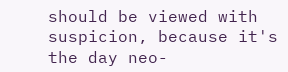should be viewed with suspicion, because it's the day neo-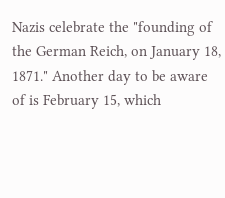Nazis celebrate the "founding of the German Reich, on January 18, 1871." Another day to be aware of is February 15, which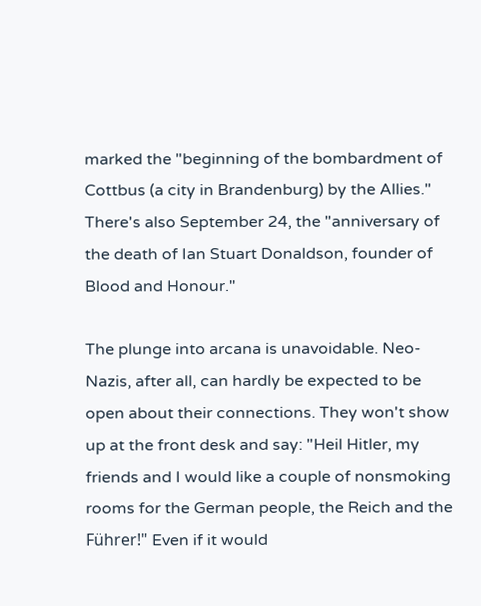marked the "beginning of the bombardment of Cottbus (a city in Brandenburg) by the Allies." There's also September 24, the "anniversary of the death of Ian Stuart Donaldson, founder of Blood and Honour."

The plunge into arcana is unavoidable. Neo-Nazis, after all, can hardly be expected to be open about their connections. They won't show up at the front desk and say: "Heil Hitler, my friends and I would like a couple of nonsmoking rooms for the German people, the Reich and the Führer!" Even if it would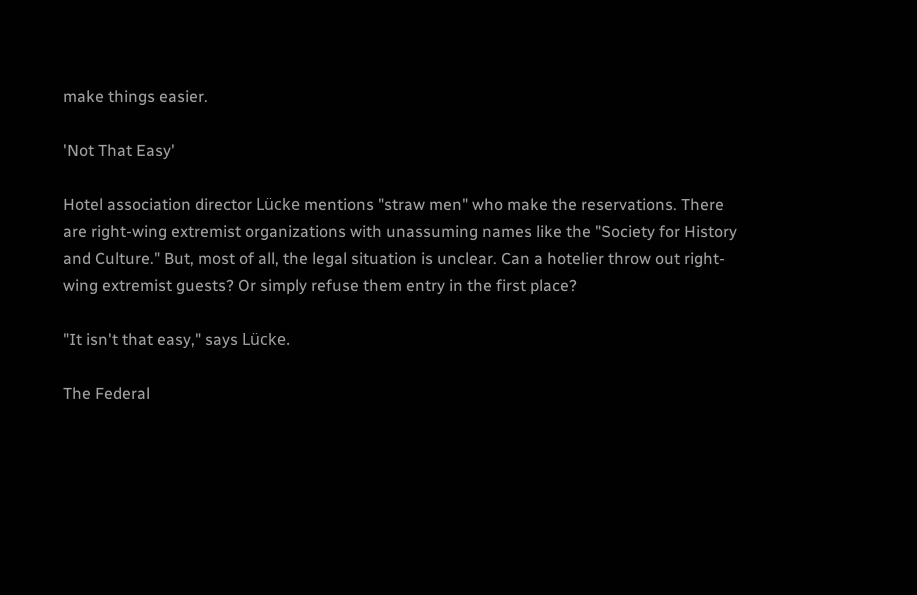make things easier.

'Not That Easy'

Hotel association director Lücke mentions "straw men" who make the reservations. There are right-wing extremist organizations with unassuming names like the "Society for History and Culture." But, most of all, the legal situation is unclear. Can a hotelier throw out right-wing extremist guests? Or simply refuse them entry in the first place?

"It isn't that easy," says Lücke.

The Federal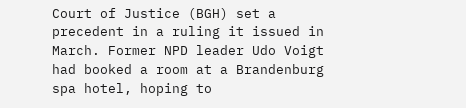Court of Justice (BGH) set a precedent in a ruling it issued in March. Former NPD leader Udo Voigt had booked a room at a Brandenburg spa hotel, hoping to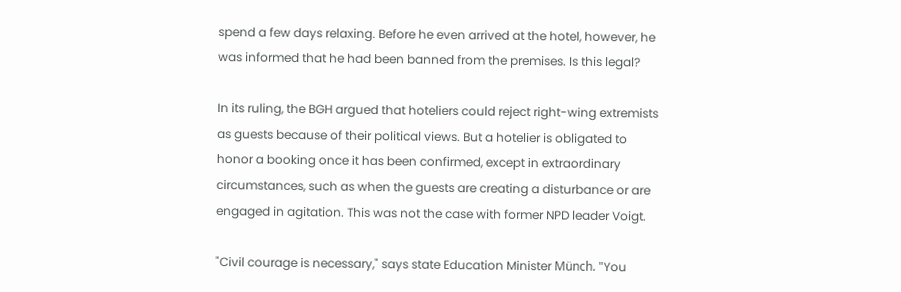spend a few days relaxing. Before he even arrived at the hotel, however, he was informed that he had been banned from the premises. Is this legal?

In its ruling, the BGH argued that hoteliers could reject right-wing extremists as guests because of their political views. But a hotelier is obligated to honor a booking once it has been confirmed, except in extraordinary circumstances, such as when the guests are creating a disturbance or are engaged in agitation. This was not the case with former NPD leader Voigt.

"Civil courage is necessary," says state Education Minister Münch. "You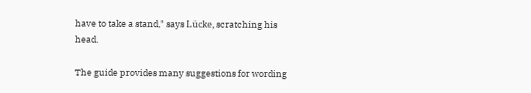have to take a stand," says Lücke, scratching his head.

The guide provides many suggestions for wording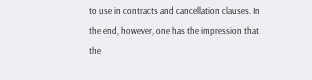to use in contracts and cancellation clauses. In the end, however, one has the impression that the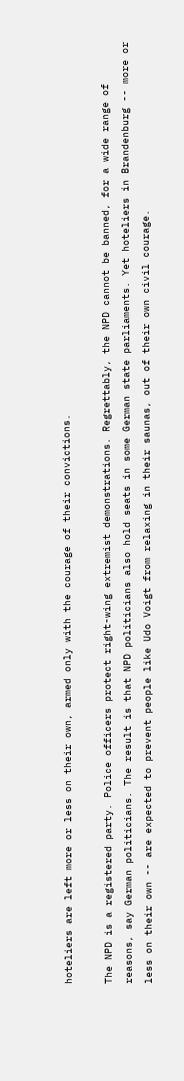hoteliers are left more or less on their own, armed only with the courage of their convictions.

The NPD is a registered party. Police officers protect right-wing extremist demonstrations. Regrettably, the NPD cannot be banned, for a wide range of reasons, say German politicians. The result is that NPD politicians also hold seats in some German state parliaments. Yet hoteliers in Brandenburg -- more or less on their own -- are expected to prevent people like Udo Voigt from relaxing in their saunas, out of their own civil courage.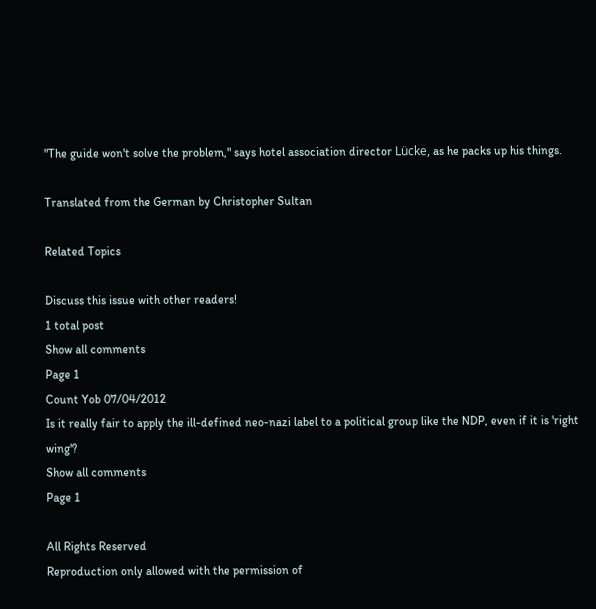"The guide won't solve the problem," says hotel association director Lücke, as he packs up his things.

Translated from the German by Christopher Sultan

Related Topics

Discuss this issue with other readers!
1 total post
Show all comments
Page 1
Count Yob 07/04/2012
Is it really fair to apply the ill-defined neo-nazi label to a political group like the NDP, even if it is 'right wing'?
Show all comments
Page 1

All Rights Reserved
Reproduction only allowed with the permission of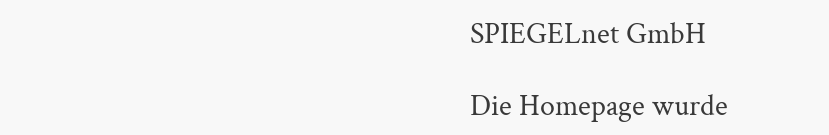SPIEGELnet GmbH

Die Homepage wurde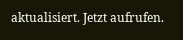aktualisiert. Jetzt aufrufen.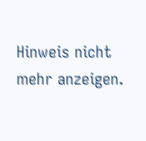Hinweis nicht mehr anzeigen.